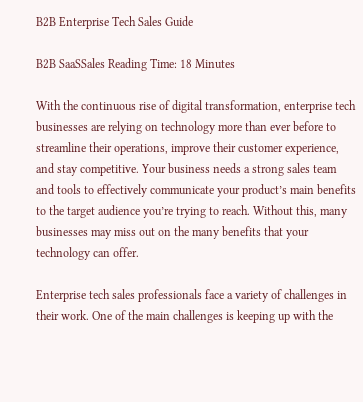B2B Enterprise Tech Sales Guide

B2B SaaSSales Reading Time: 18 Minutes

With the continuous rise of digital transformation, enterprise tech businesses are relying on technology more than ever before to streamline their operations, improve their customer experience, and stay competitive. Your business needs a strong sales team and tools to effectively communicate your product’s main benefits to the target audience you’re trying to reach. Without this, many businesses may miss out on the many benefits that your technology can offer.

Enterprise tech sales professionals face a variety of challenges in their work. One of the main challenges is keeping up with the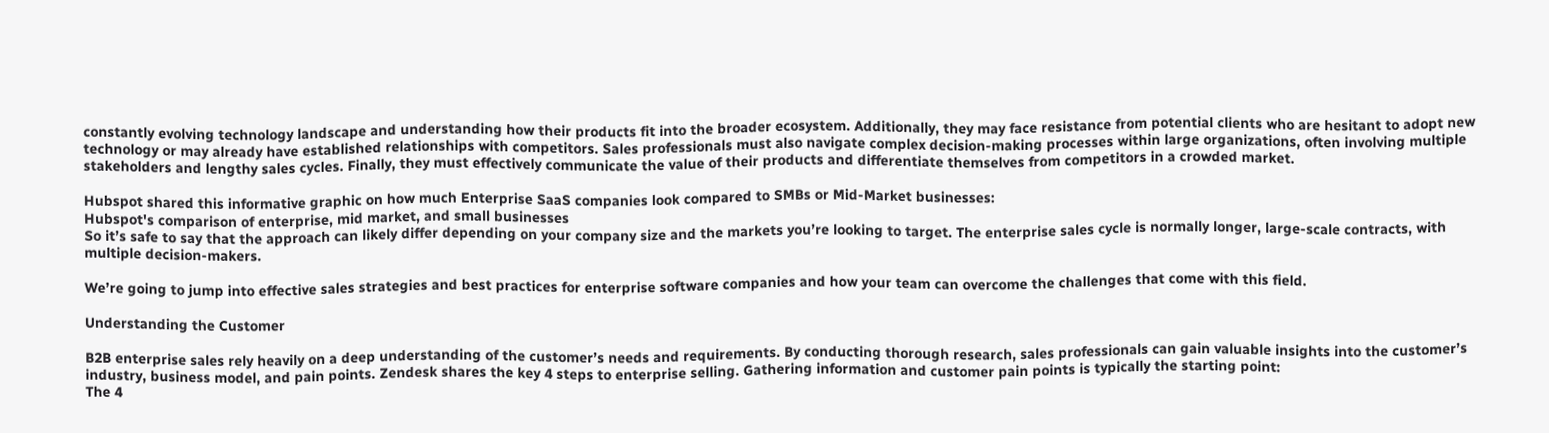constantly evolving technology landscape and understanding how their products fit into the broader ecosystem. Additionally, they may face resistance from potential clients who are hesitant to adopt new technology or may already have established relationships with competitors. Sales professionals must also navigate complex decision-making processes within large organizations, often involving multiple stakeholders and lengthy sales cycles. Finally, they must effectively communicate the value of their products and differentiate themselves from competitors in a crowded market.

Hubspot shared this informative graphic on how much Enterprise SaaS companies look compared to SMBs or Mid-Market businesses:
Hubspot's comparison of enterprise, mid market, and small businesses
So it’s safe to say that the approach can likely differ depending on your company size and the markets you’re looking to target. The enterprise sales cycle is normally longer, large-scale contracts, with multiple decision-makers.

We’re going to jump into effective sales strategies and best practices for enterprise software companies and how your team can overcome the challenges that come with this field.

Understanding the Customer

B2B enterprise sales rely heavily on a deep understanding of the customer’s needs and requirements. By conducting thorough research, sales professionals can gain valuable insights into the customer’s industry, business model, and pain points. Zendesk shares the key 4 steps to enterprise selling. Gathering information and customer pain points is typically the starting point:
The 4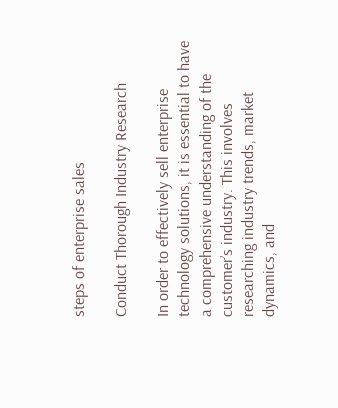steps of enterprise sales

Conduct Thorough Industry Research

In order to effectively sell enterprise technology solutions, it is essential to have a comprehensive understanding of the customer’s industry. This involves researching industry trends, market dynamics, and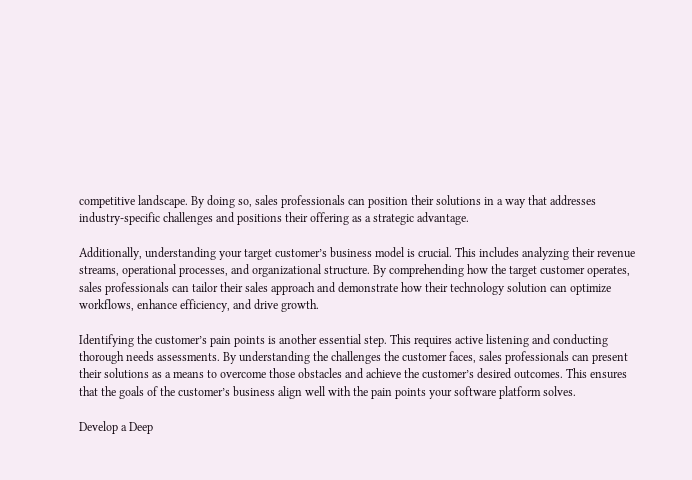competitive landscape. By doing so, sales professionals can position their solutions in a way that addresses industry-specific challenges and positions their offering as a strategic advantage.

Additionally, understanding your target customer’s business model is crucial. This includes analyzing their revenue streams, operational processes, and organizational structure. By comprehending how the target customer operates, sales professionals can tailor their sales approach and demonstrate how their technology solution can optimize workflows, enhance efficiency, and drive growth.

Identifying the customer’s pain points is another essential step. This requires active listening and conducting thorough needs assessments. By understanding the challenges the customer faces, sales professionals can present their solutions as a means to overcome those obstacles and achieve the customer’s desired outcomes. This ensures that the goals of the customer’s business align well with the pain points your software platform solves.

Develop a Deep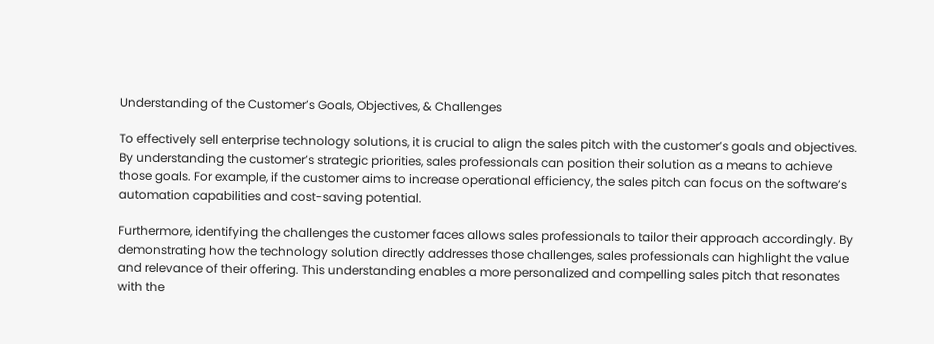Understanding of the Customer’s Goals, Objectives, & Challenges

To effectively sell enterprise technology solutions, it is crucial to align the sales pitch with the customer’s goals and objectives. By understanding the customer’s strategic priorities, sales professionals can position their solution as a means to achieve those goals. For example, if the customer aims to increase operational efficiency, the sales pitch can focus on the software’s automation capabilities and cost-saving potential.

Furthermore, identifying the challenges the customer faces allows sales professionals to tailor their approach accordingly. By demonstrating how the technology solution directly addresses those challenges, sales professionals can highlight the value and relevance of their offering. This understanding enables a more personalized and compelling sales pitch that resonates with the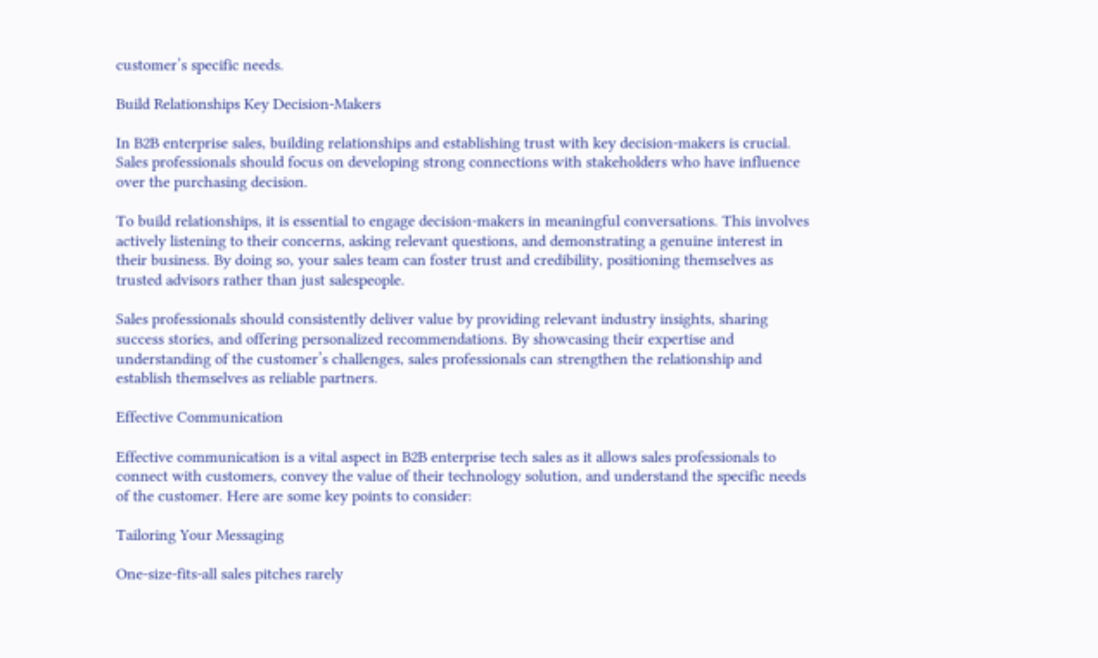customer’s specific needs.

Build Relationships Key Decision-Makers

In B2B enterprise sales, building relationships and establishing trust with key decision-makers is crucial. Sales professionals should focus on developing strong connections with stakeholders who have influence over the purchasing decision.

To build relationships, it is essential to engage decision-makers in meaningful conversations. This involves actively listening to their concerns, asking relevant questions, and demonstrating a genuine interest in their business. By doing so, your sales team can foster trust and credibility, positioning themselves as trusted advisors rather than just salespeople.

Sales professionals should consistently deliver value by providing relevant industry insights, sharing success stories, and offering personalized recommendations. By showcasing their expertise and understanding of the customer’s challenges, sales professionals can strengthen the relationship and establish themselves as reliable partners.

Effective Communication

Effective communication is a vital aspect in B2B enterprise tech sales as it allows sales professionals to connect with customers, convey the value of their technology solution, and understand the specific needs of the customer. Here are some key points to consider:

Tailoring Your Messaging

One-size-fits-all sales pitches rarely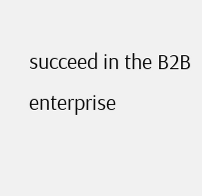succeed in the B2B enterprise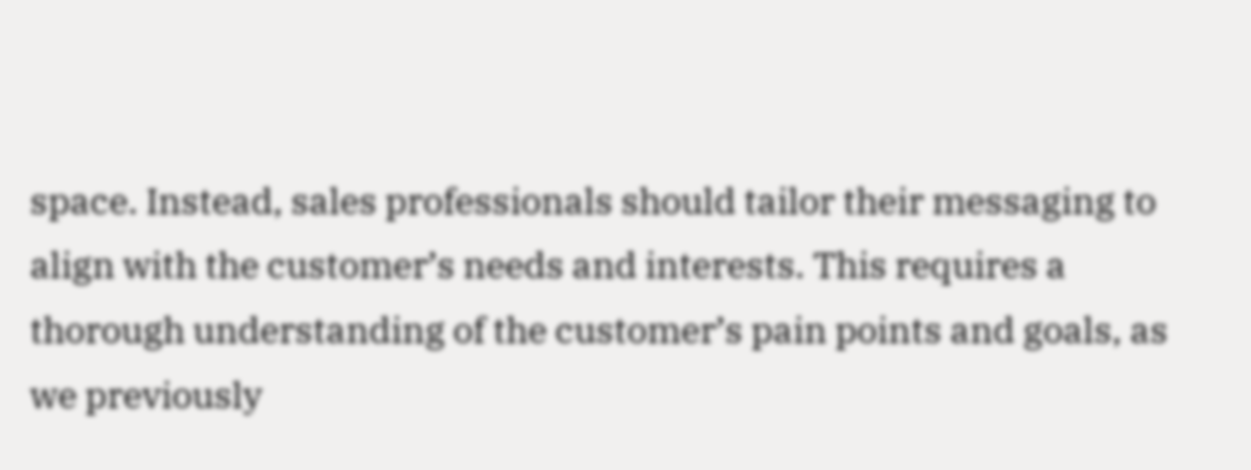space. Instead, sales professionals should tailor their messaging to align with the customer’s needs and interests. This requires a thorough understanding of the customer’s pain points and goals, as we previously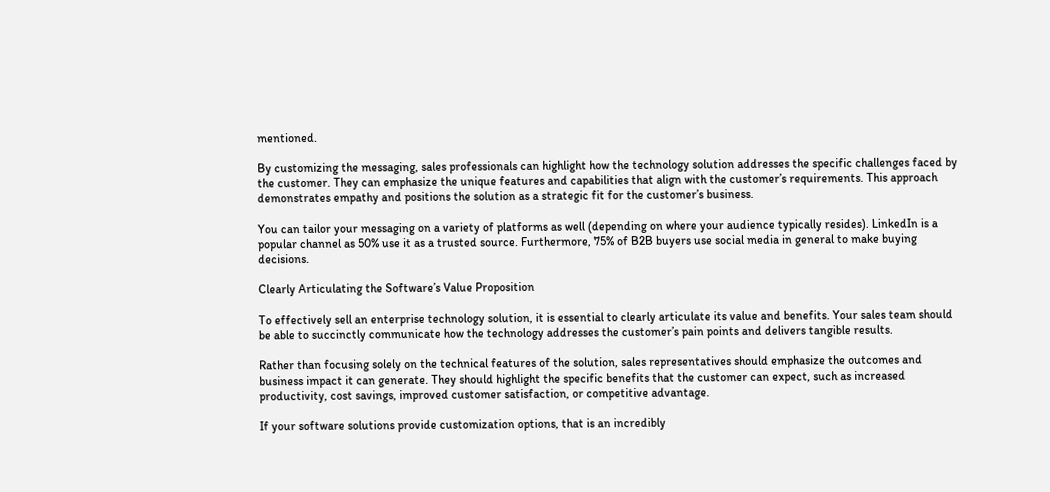mentioned.

By customizing the messaging, sales professionals can highlight how the technology solution addresses the specific challenges faced by the customer. They can emphasize the unique features and capabilities that align with the customer’s requirements. This approach demonstrates empathy and positions the solution as a strategic fit for the customer’s business.

You can tailor your messaging on a variety of platforms as well (depending on where your audience typically resides). LinkedIn is a popular channel as 50% use it as a trusted source. Furthermore, 75% of B2B buyers use social media in general to make buying decisions.

Clearly Articulating the Software’s Value Proposition

To effectively sell an enterprise technology solution, it is essential to clearly articulate its value and benefits. Your sales team should be able to succinctly communicate how the technology addresses the customer’s pain points and delivers tangible results.

Rather than focusing solely on the technical features of the solution, sales representatives should emphasize the outcomes and business impact it can generate. They should highlight the specific benefits that the customer can expect, such as increased productivity, cost savings, improved customer satisfaction, or competitive advantage.

If your software solutions provide customization options, that is an incredibly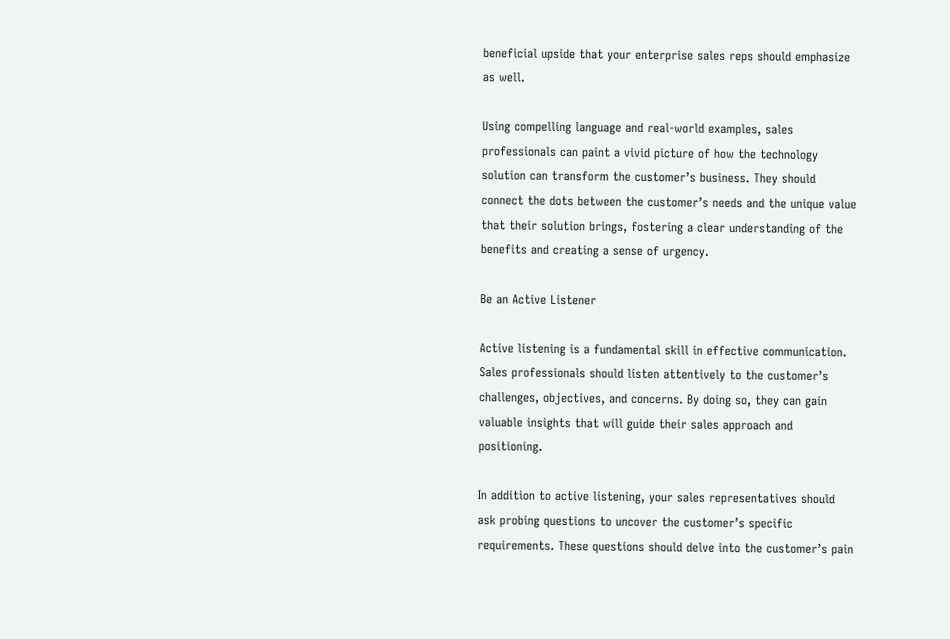beneficial upside that your enterprise sales reps should emphasize as well.

Using compelling language and real-world examples, sales professionals can paint a vivid picture of how the technology solution can transform the customer’s business. They should connect the dots between the customer’s needs and the unique value that their solution brings, fostering a clear understanding of the benefits and creating a sense of urgency.

Be an Active Listener

Active listening is a fundamental skill in effective communication. Sales professionals should listen attentively to the customer’s challenges, objectives, and concerns. By doing so, they can gain valuable insights that will guide their sales approach and positioning.

In addition to active listening, your sales representatives should ask probing questions to uncover the customer’s specific requirements. These questions should delve into the customer’s pain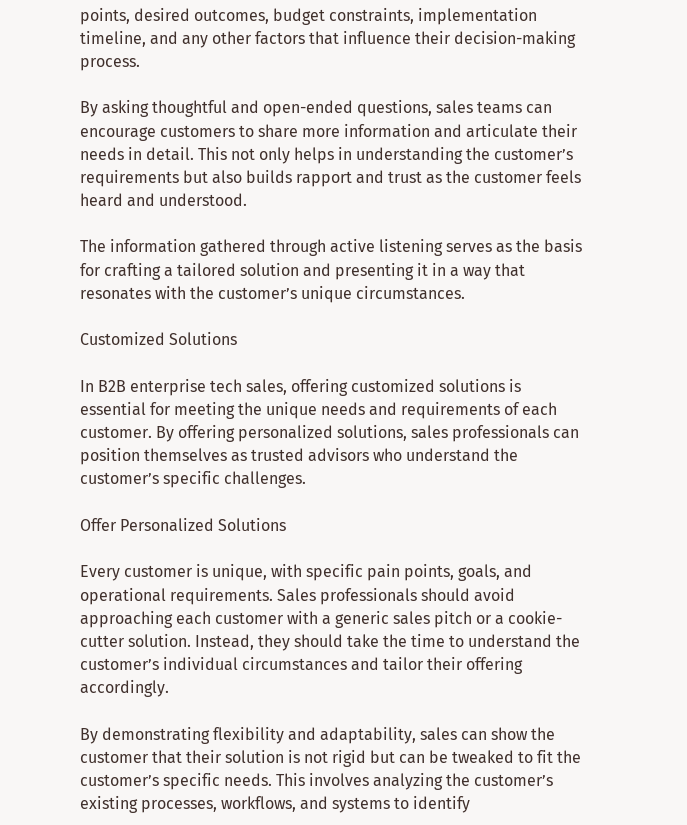points, desired outcomes, budget constraints, implementation timeline, and any other factors that influence their decision-making process.

By asking thoughtful and open-ended questions, sales teams can encourage customers to share more information and articulate their needs in detail. This not only helps in understanding the customer’s requirements but also builds rapport and trust as the customer feels heard and understood.

The information gathered through active listening serves as the basis for crafting a tailored solution and presenting it in a way that resonates with the customer’s unique circumstances.

Customized Solutions

In B2B enterprise tech sales, offering customized solutions is essential for meeting the unique needs and requirements of each customer. By offering personalized solutions, sales professionals can position themselves as trusted advisors who understand the customer’s specific challenges.

Offer Personalized Solutions

Every customer is unique, with specific pain points, goals, and operational requirements. Sales professionals should avoid approaching each customer with a generic sales pitch or a cookie-cutter solution. Instead, they should take the time to understand the customer’s individual circumstances and tailor their offering accordingly.

By demonstrating flexibility and adaptability, sales can show the customer that their solution is not rigid but can be tweaked to fit the customer’s specific needs. This involves analyzing the customer’s existing processes, workflows, and systems to identify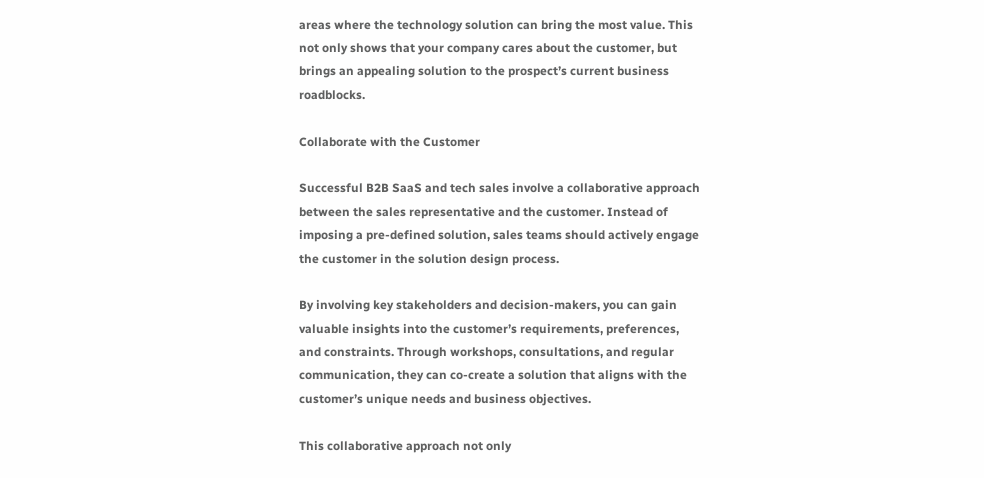areas where the technology solution can bring the most value. This not only shows that your company cares about the customer, but brings an appealing solution to the prospect’s current business roadblocks.

Collaborate with the Customer

Successful B2B SaaS and tech sales involve a collaborative approach between the sales representative and the customer. Instead of imposing a pre-defined solution, sales teams should actively engage the customer in the solution design process.

By involving key stakeholders and decision-makers, you can gain valuable insights into the customer’s requirements, preferences, and constraints. Through workshops, consultations, and regular communication, they can co-create a solution that aligns with the customer’s unique needs and business objectives.

This collaborative approach not only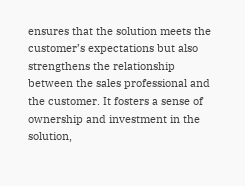ensures that the solution meets the customer’s expectations but also strengthens the relationship between the sales professional and the customer. It fosters a sense of ownership and investment in the solution,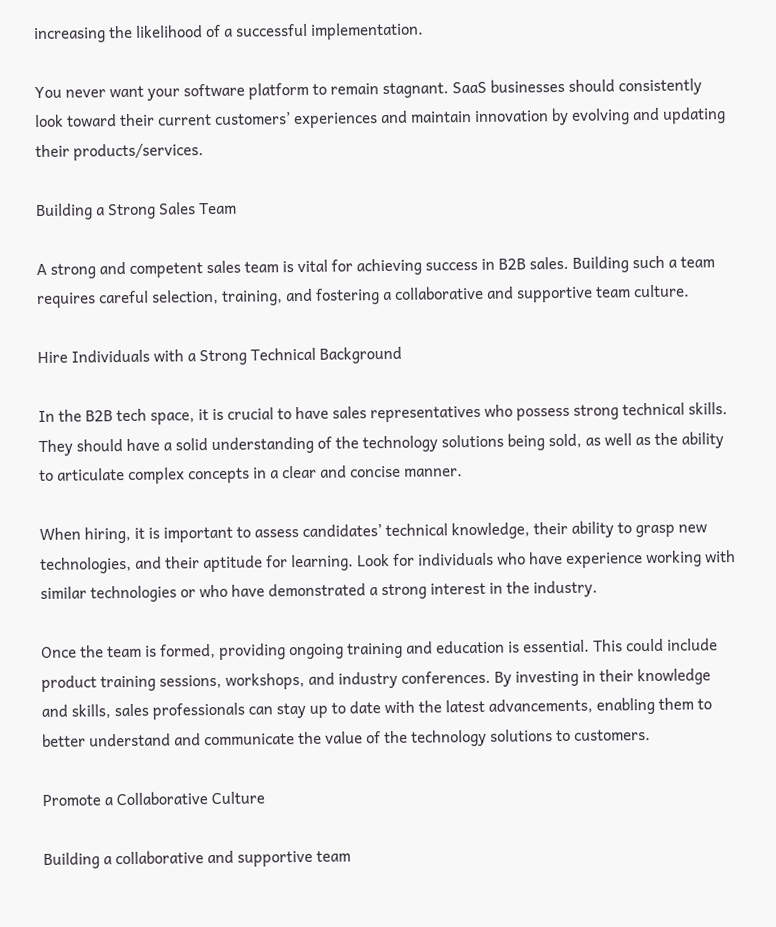increasing the likelihood of a successful implementation.

You never want your software platform to remain stagnant. SaaS businesses should consistently look toward their current customers’ experiences and maintain innovation by evolving and updating their products/services.

Building a Strong Sales Team

A strong and competent sales team is vital for achieving success in B2B sales. Building such a team requires careful selection, training, and fostering a collaborative and supportive team culture.

Hire Individuals with a Strong Technical Background

In the B2B tech space, it is crucial to have sales representatives who possess strong technical skills. They should have a solid understanding of the technology solutions being sold, as well as the ability to articulate complex concepts in a clear and concise manner.

When hiring, it is important to assess candidates’ technical knowledge, their ability to grasp new technologies, and their aptitude for learning. Look for individuals who have experience working with similar technologies or who have demonstrated a strong interest in the industry.

Once the team is formed, providing ongoing training and education is essential. This could include product training sessions, workshops, and industry conferences. By investing in their knowledge and skills, sales professionals can stay up to date with the latest advancements, enabling them to better understand and communicate the value of the technology solutions to customers.

Promote a Collaborative Culture

Building a collaborative and supportive team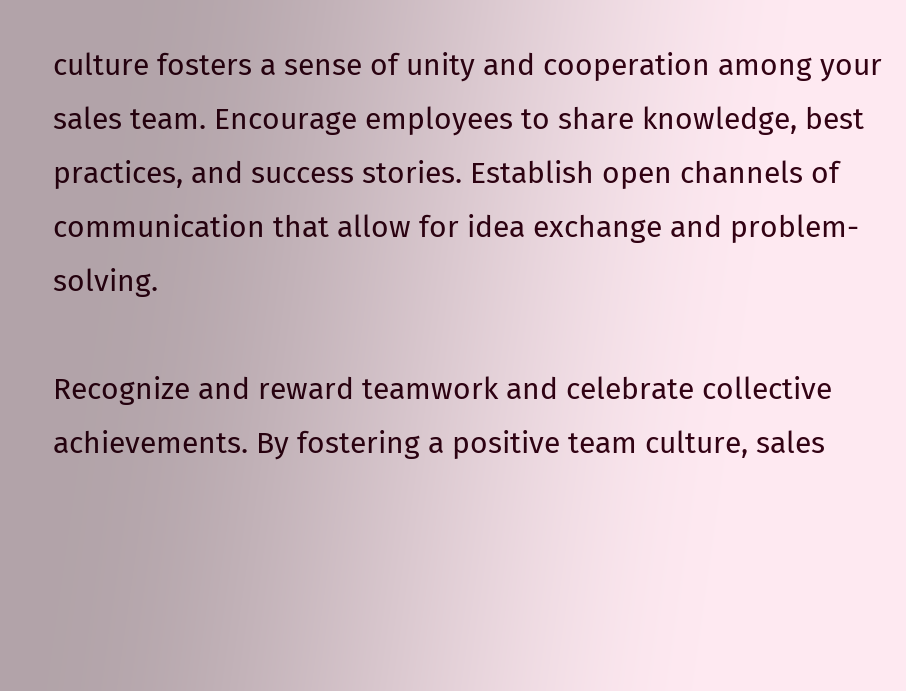culture fosters a sense of unity and cooperation among your sales team. Encourage employees to share knowledge, best practices, and success stories. Establish open channels of communication that allow for idea exchange and problem-solving.

Recognize and reward teamwork and celebrate collective achievements. By fostering a positive team culture, sales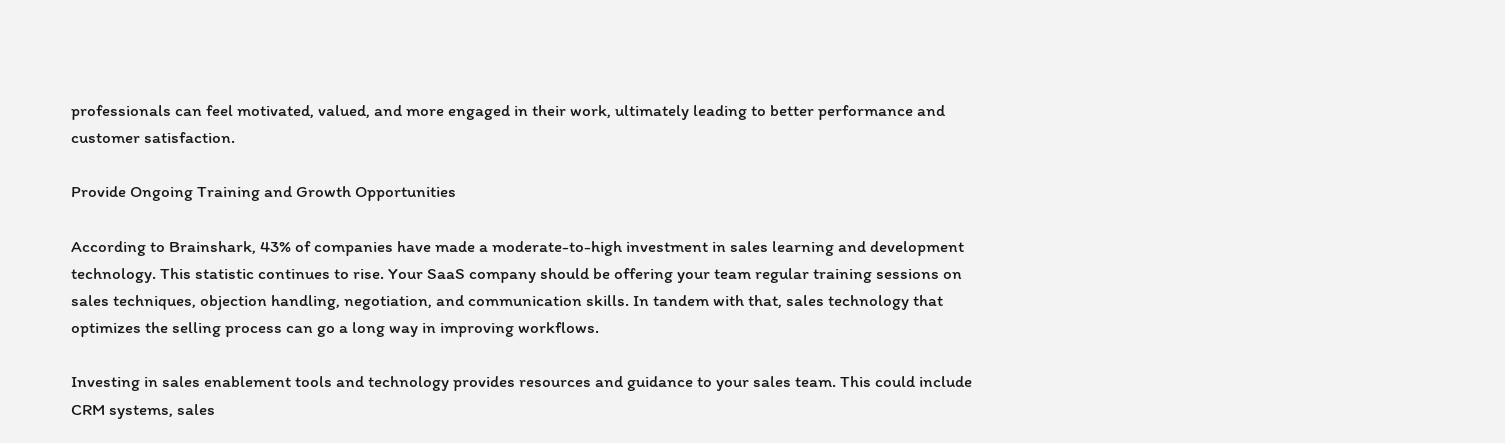professionals can feel motivated, valued, and more engaged in their work, ultimately leading to better performance and customer satisfaction.

Provide Ongoing Training and Growth Opportunities

According to Brainshark, 43% of companies have made a moderate-to-high investment in sales learning and development technology. This statistic continues to rise. Your SaaS company should be offering your team regular training sessions on sales techniques, objection handling, negotiation, and communication skills. In tandem with that, sales technology that optimizes the selling process can go a long way in improving workflows.

Investing in sales enablement tools and technology provides resources and guidance to your sales team. This could include CRM systems, sales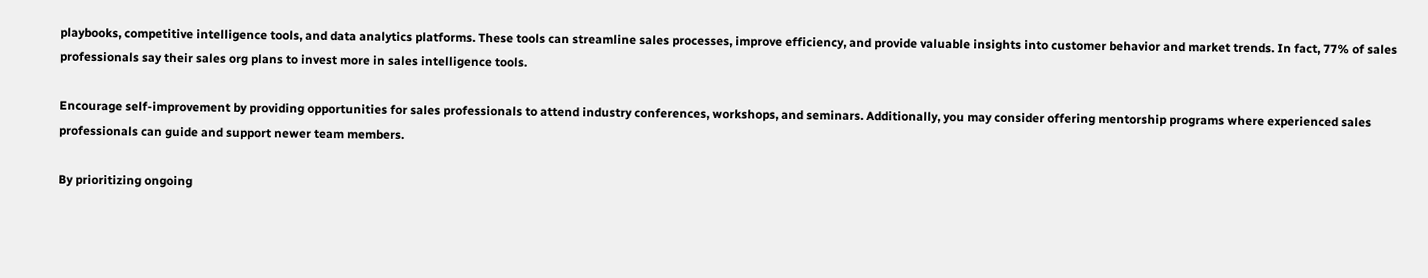playbooks, competitive intelligence tools, and data analytics platforms. These tools can streamline sales processes, improve efficiency, and provide valuable insights into customer behavior and market trends. In fact, 77% of sales professionals say their sales org plans to invest more in sales intelligence tools.

Encourage self-improvement by providing opportunities for sales professionals to attend industry conferences, workshops, and seminars. Additionally, you may consider offering mentorship programs where experienced sales professionals can guide and support newer team members.

By prioritizing ongoing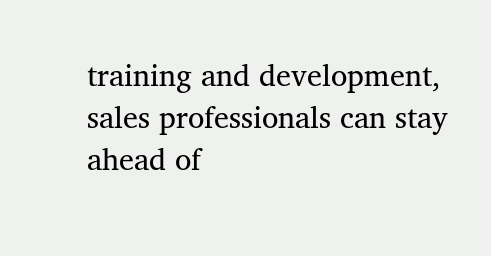training and development, sales professionals can stay ahead of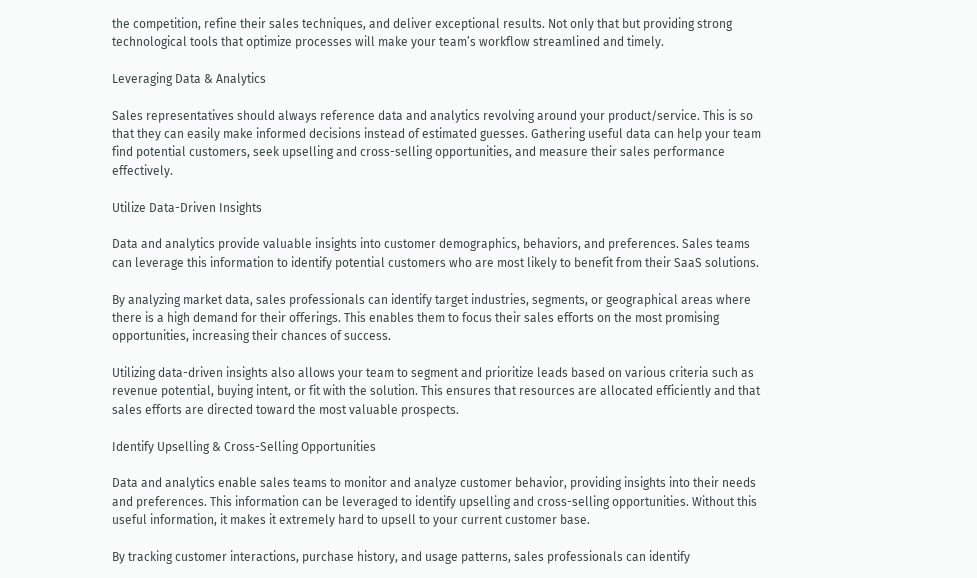the competition, refine their sales techniques, and deliver exceptional results. Not only that but providing strong technological tools that optimize processes will make your team’s workflow streamlined and timely.

Leveraging Data & Analytics

Sales representatives should always reference data and analytics revolving around your product/service. This is so that they can easily make informed decisions instead of estimated guesses. Gathering useful data can help your team find potential customers, seek upselling and cross-selling opportunities, and measure their sales performance effectively.

Utilize Data-Driven Insights

Data and analytics provide valuable insights into customer demographics, behaviors, and preferences. Sales teams can leverage this information to identify potential customers who are most likely to benefit from their SaaS solutions.

By analyzing market data, sales professionals can identify target industries, segments, or geographical areas where there is a high demand for their offerings. This enables them to focus their sales efforts on the most promising opportunities, increasing their chances of success.

Utilizing data-driven insights also allows your team to segment and prioritize leads based on various criteria such as revenue potential, buying intent, or fit with the solution. This ensures that resources are allocated efficiently and that sales efforts are directed toward the most valuable prospects.

Identify Upselling & Cross-Selling Opportunities

Data and analytics enable sales teams to monitor and analyze customer behavior, providing insights into their needs and preferences. This information can be leveraged to identify upselling and cross-selling opportunities. Without this useful information, it makes it extremely hard to upsell to your current customer base.

By tracking customer interactions, purchase history, and usage patterns, sales professionals can identify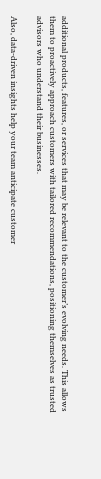additional products, features, or services that may be relevant to the customer’s evolving needs. This allows them to proactively approach customers with tailored recommendations, positioning themselves as trusted advisors who understand their businesses.

Also, data-driven insights help your team anticipate customer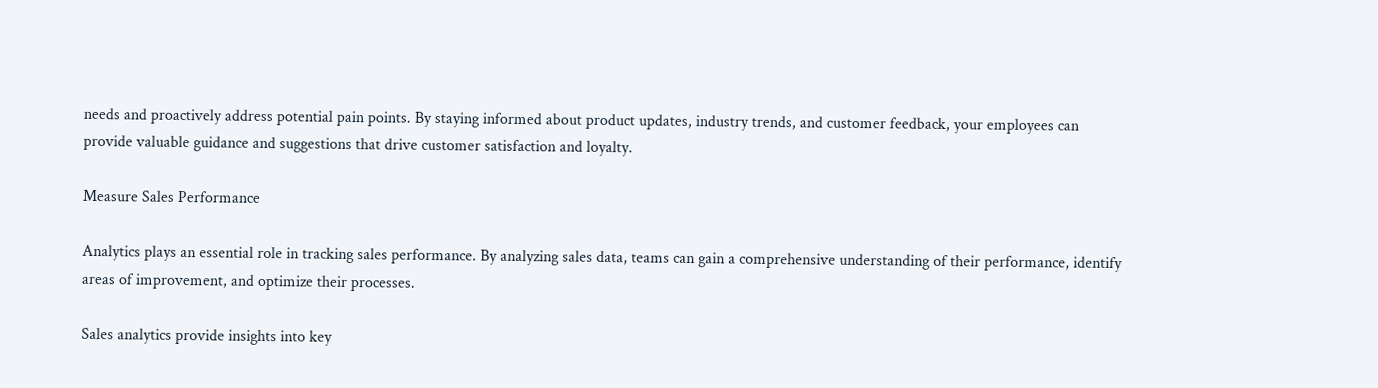needs and proactively address potential pain points. By staying informed about product updates, industry trends, and customer feedback, your employees can provide valuable guidance and suggestions that drive customer satisfaction and loyalty.

Measure Sales Performance

Analytics plays an essential role in tracking sales performance. By analyzing sales data, teams can gain a comprehensive understanding of their performance, identify areas of improvement, and optimize their processes.

Sales analytics provide insights into key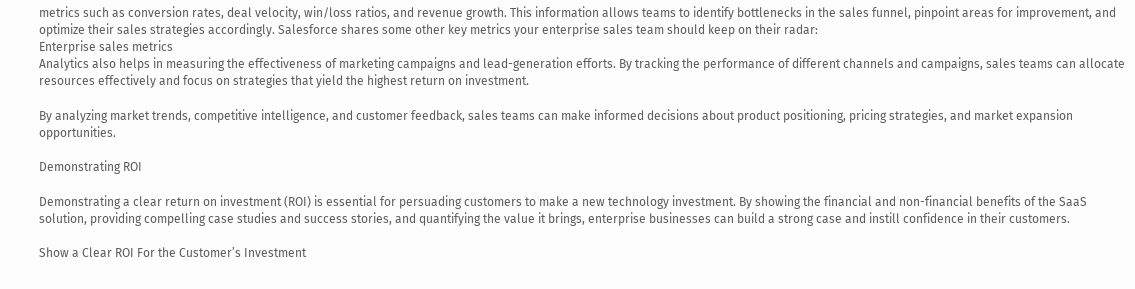metrics such as conversion rates, deal velocity, win/loss ratios, and revenue growth. This information allows teams to identify bottlenecks in the sales funnel, pinpoint areas for improvement, and optimize their sales strategies accordingly. Salesforce shares some other key metrics your enterprise sales team should keep on their radar:
Enterprise sales metrics
Analytics also helps in measuring the effectiveness of marketing campaigns and lead-generation efforts. By tracking the performance of different channels and campaigns, sales teams can allocate resources effectively and focus on strategies that yield the highest return on investment.

By analyzing market trends, competitive intelligence, and customer feedback, sales teams can make informed decisions about product positioning, pricing strategies, and market expansion opportunities.

Demonstrating ROI

Demonstrating a clear return on investment (ROI) is essential for persuading customers to make a new technology investment. By showing the financial and non-financial benefits of the SaaS solution, providing compelling case studies and success stories, and quantifying the value it brings, enterprise businesses can build a strong case and instill confidence in their customers.

Show a Clear ROI For the Customer’s Investment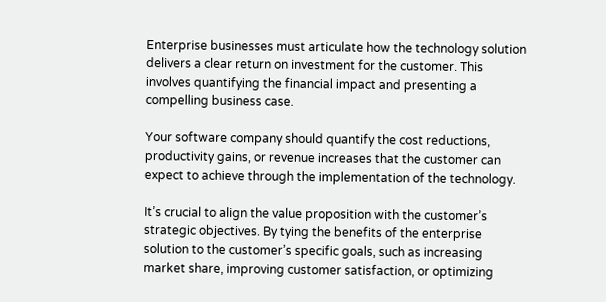Enterprise businesses must articulate how the technology solution delivers a clear return on investment for the customer. This involves quantifying the financial impact and presenting a compelling business case.

Your software company should quantify the cost reductions, productivity gains, or revenue increases that the customer can expect to achieve through the implementation of the technology.

It’s crucial to align the value proposition with the customer’s strategic objectives. By tying the benefits of the enterprise solution to the customer’s specific goals, such as increasing market share, improving customer satisfaction, or optimizing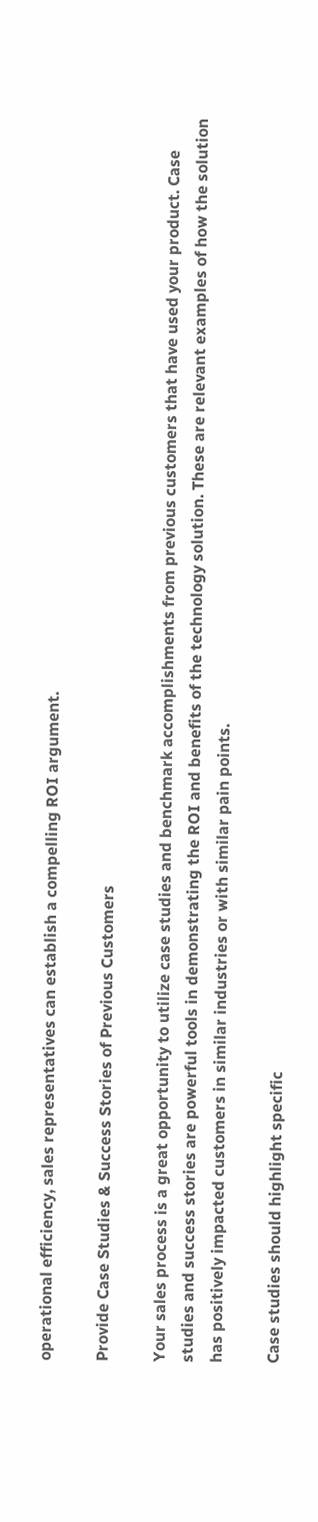operational efficiency, sales representatives can establish a compelling ROI argument.

Provide Case Studies & Success Stories of Previous Customers

Your sales process is a great opportunity to utilize case studies and benchmark accomplishments from previous customers that have used your product. Case studies and success stories are powerful tools in demonstrating the ROI and benefits of the technology solution. These are relevant examples of how the solution has positively impacted customers in similar industries or with similar pain points.

Case studies should highlight specific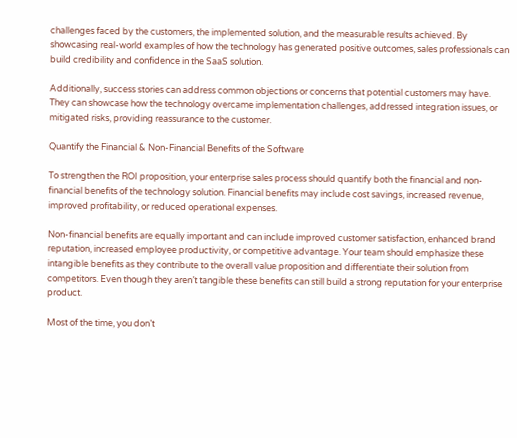challenges faced by the customers, the implemented solution, and the measurable results achieved. By showcasing real-world examples of how the technology has generated positive outcomes, sales professionals can build credibility and confidence in the SaaS solution.

Additionally, success stories can address common objections or concerns that potential customers may have. They can showcase how the technology overcame implementation challenges, addressed integration issues, or mitigated risks, providing reassurance to the customer.

Quantify the Financial & Non-Financial Benefits of the Software

To strengthen the ROI proposition, your enterprise sales process should quantify both the financial and non-financial benefits of the technology solution. Financial benefits may include cost savings, increased revenue, improved profitability, or reduced operational expenses.

Non-financial benefits are equally important and can include improved customer satisfaction, enhanced brand reputation, increased employee productivity, or competitive advantage. Your team should emphasize these intangible benefits as they contribute to the overall value proposition and differentiate their solution from competitors. Even though they aren’t tangible these benefits can still build a strong reputation for your enterprise product.

Most of the time, you don’t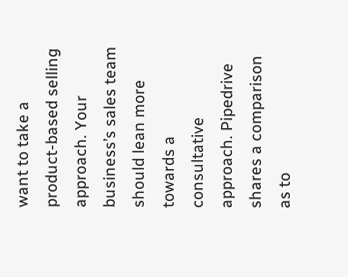want to take a product-based selling approach. Your business’s sales team should lean more towards a consultative approach. Pipedrive shares a comparison as to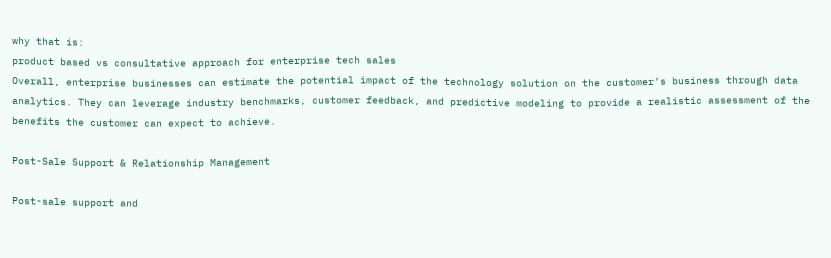why that is:
product based vs consultative approach for enterprise tech sales
Overall, enterprise businesses can estimate the potential impact of the technology solution on the customer’s business through data analytics. They can leverage industry benchmarks, customer feedback, and predictive modeling to provide a realistic assessment of the benefits the customer can expect to achieve.

Post-Sale Support & Relationship Management

Post-sale support and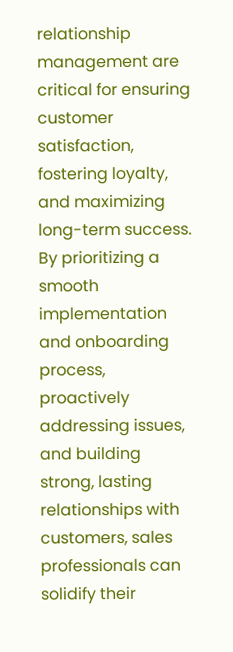relationship management are critical for ensuring customer satisfaction, fostering loyalty, and maximizing long-term success. By prioritizing a smooth implementation and onboarding process, proactively addressing issues, and building strong, lasting relationships with customers, sales professionals can solidify their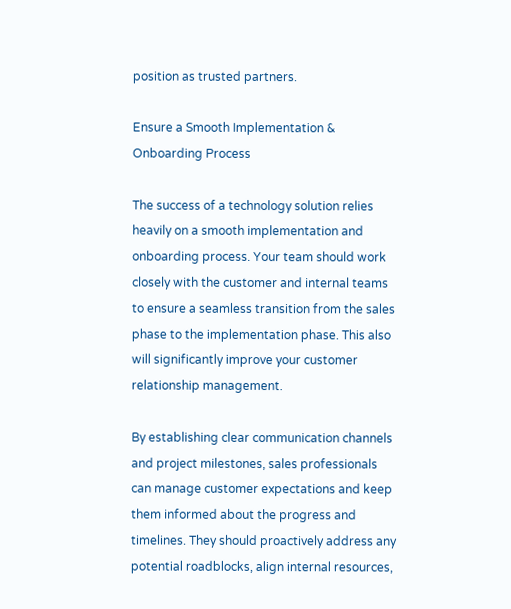position as trusted partners.

Ensure a Smooth Implementation & Onboarding Process

The success of a technology solution relies heavily on a smooth implementation and onboarding process. Your team should work closely with the customer and internal teams to ensure a seamless transition from the sales phase to the implementation phase. This also will significantly improve your customer relationship management.

By establishing clear communication channels and project milestones, sales professionals can manage customer expectations and keep them informed about the progress and timelines. They should proactively address any potential roadblocks, align internal resources,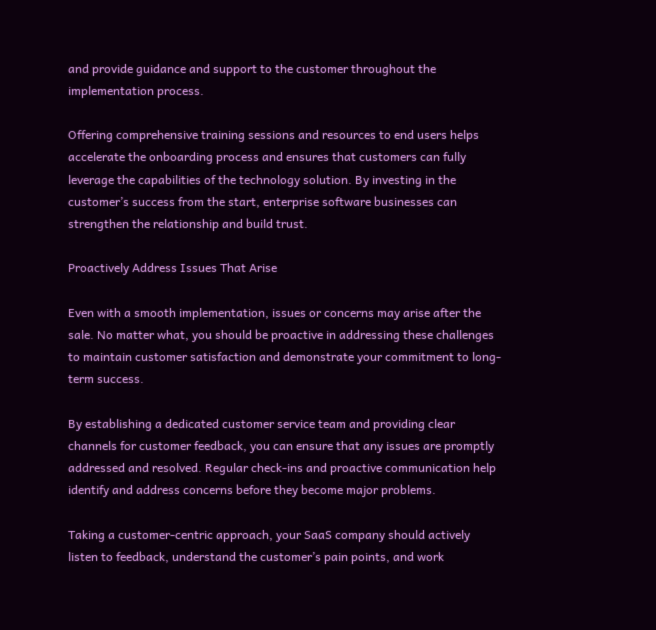and provide guidance and support to the customer throughout the implementation process.

Offering comprehensive training sessions and resources to end users helps accelerate the onboarding process and ensures that customers can fully leverage the capabilities of the technology solution. By investing in the customer’s success from the start, enterprise software businesses can strengthen the relationship and build trust.

Proactively Address Issues That Arise

Even with a smooth implementation, issues or concerns may arise after the sale. No matter what, you should be proactive in addressing these challenges to maintain customer satisfaction and demonstrate your commitment to long-term success.

By establishing a dedicated customer service team and providing clear channels for customer feedback, you can ensure that any issues are promptly addressed and resolved. Regular check-ins and proactive communication help identify and address concerns before they become major problems.

Taking a customer-centric approach, your SaaS company should actively listen to feedback, understand the customer’s pain points, and work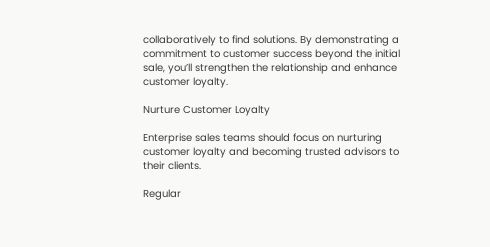collaboratively to find solutions. By demonstrating a commitment to customer success beyond the initial sale, you’ll strengthen the relationship and enhance customer loyalty.

Nurture Customer Loyalty

Enterprise sales teams should focus on nurturing customer loyalty and becoming trusted advisors to their clients.

Regular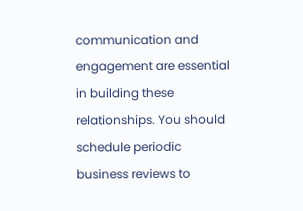communication and engagement are essential in building these relationships. You should schedule periodic business reviews to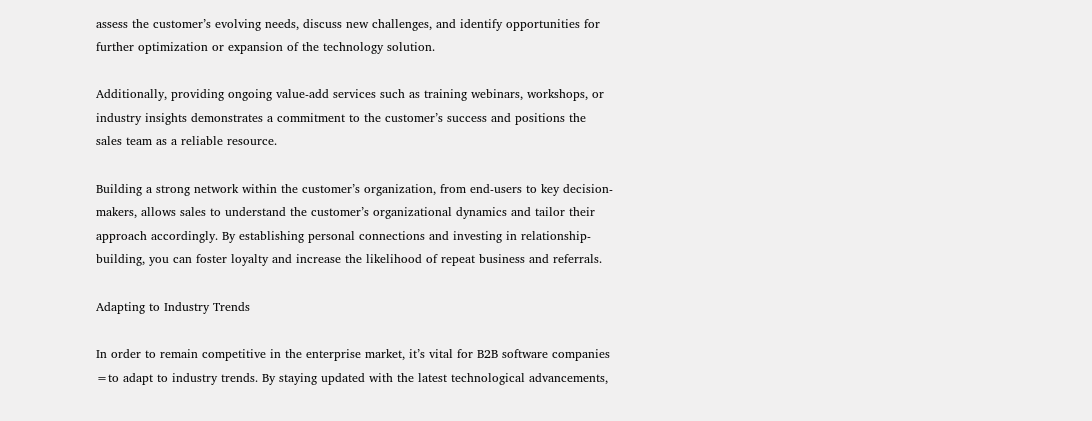assess the customer’s evolving needs, discuss new challenges, and identify opportunities for further optimization or expansion of the technology solution.

Additionally, providing ongoing value-add services such as training webinars, workshops, or industry insights demonstrates a commitment to the customer’s success and positions the sales team as a reliable resource.

Building a strong network within the customer’s organization, from end-users to key decision-makers, allows sales to understand the customer’s organizational dynamics and tailor their approach accordingly. By establishing personal connections and investing in relationship-building, you can foster loyalty and increase the likelihood of repeat business and referrals.

Adapting to Industry Trends

In order to remain competitive in the enterprise market, it’s vital for B2B software companies =to adapt to industry trends. By staying updated with the latest technological advancements,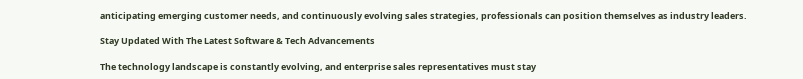anticipating emerging customer needs, and continuously evolving sales strategies, professionals can position themselves as industry leaders.

Stay Updated With The Latest Software & Tech Advancements

The technology landscape is constantly evolving, and enterprise sales representatives must stay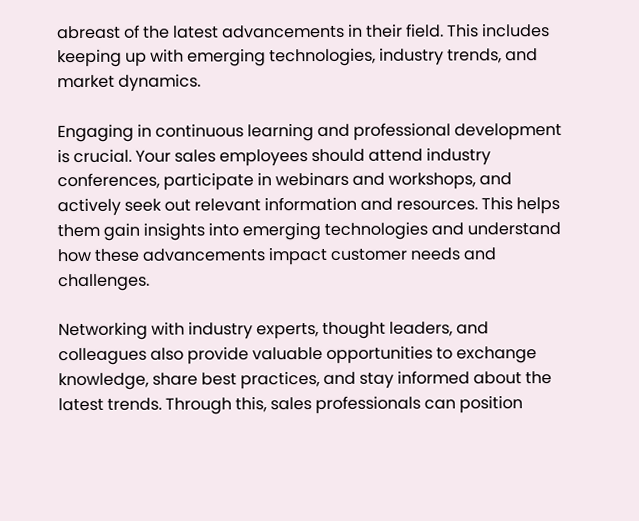abreast of the latest advancements in their field. This includes keeping up with emerging technologies, industry trends, and market dynamics.

Engaging in continuous learning and professional development is crucial. Your sales employees should attend industry conferences, participate in webinars and workshops, and actively seek out relevant information and resources. This helps them gain insights into emerging technologies and understand how these advancements impact customer needs and challenges.

Networking with industry experts, thought leaders, and colleagues also provide valuable opportunities to exchange knowledge, share best practices, and stay informed about the latest trends. Through this, sales professionals can position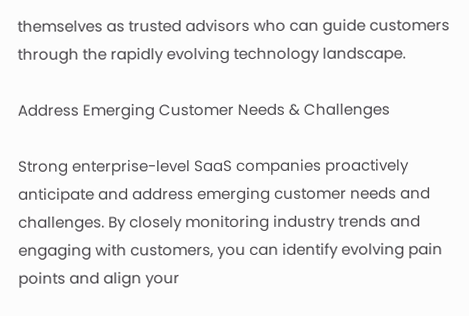themselves as trusted advisors who can guide customers through the rapidly evolving technology landscape.

Address Emerging Customer Needs & Challenges

Strong enterprise-level SaaS companies proactively anticipate and address emerging customer needs and challenges. By closely monitoring industry trends and engaging with customers, you can identify evolving pain points and align your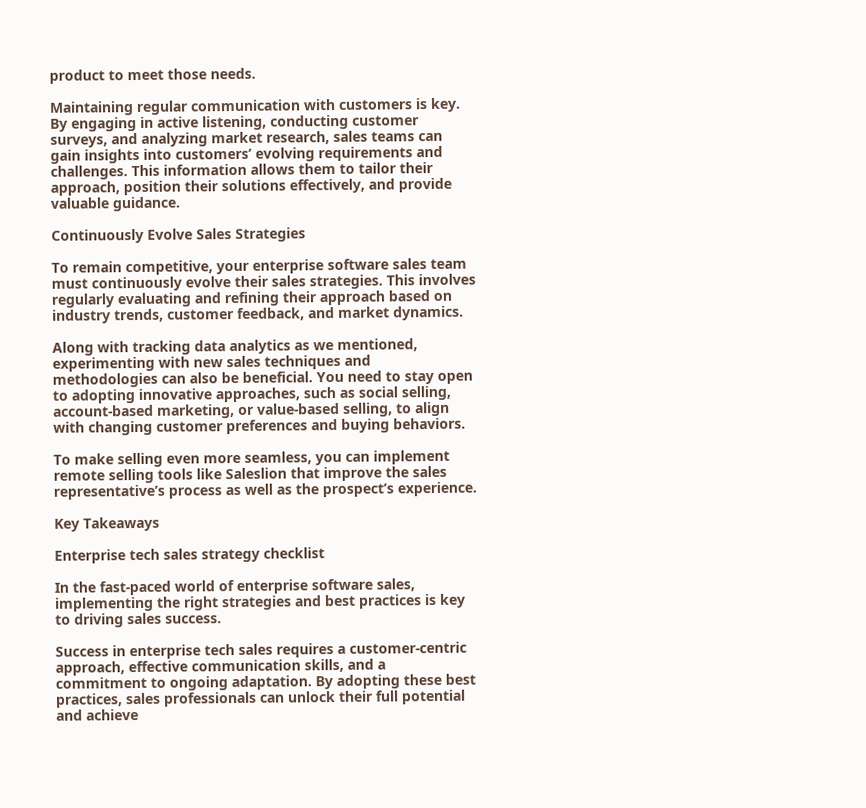product to meet those needs.

Maintaining regular communication with customers is key. By engaging in active listening, conducting customer surveys, and analyzing market research, sales teams can gain insights into customers’ evolving requirements and challenges. This information allows them to tailor their approach, position their solutions effectively, and provide valuable guidance.

Continuously Evolve Sales Strategies

To remain competitive, your enterprise software sales team must continuously evolve their sales strategies. This involves regularly evaluating and refining their approach based on industry trends, customer feedback, and market dynamics.

Along with tracking data analytics as we mentioned, experimenting with new sales techniques and methodologies can also be beneficial. You need to stay open to adopting innovative approaches, such as social selling, account-based marketing, or value-based selling, to align with changing customer preferences and buying behaviors.

To make selling even more seamless, you can implement remote selling tools like Saleslion that improve the sales representative’s process as well as the prospect’s experience.

Key Takeaways

Enterprise tech sales strategy checklist

In the fast-paced world of enterprise software sales, implementing the right strategies and best practices is key to driving sales success.

Success in enterprise tech sales requires a customer-centric approach, effective communication skills, and a commitment to ongoing adaptation. By adopting these best practices, sales professionals can unlock their full potential and achieve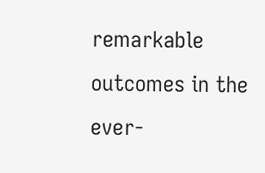remarkable outcomes in the ever-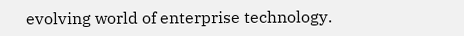evolving world of enterprise technology.